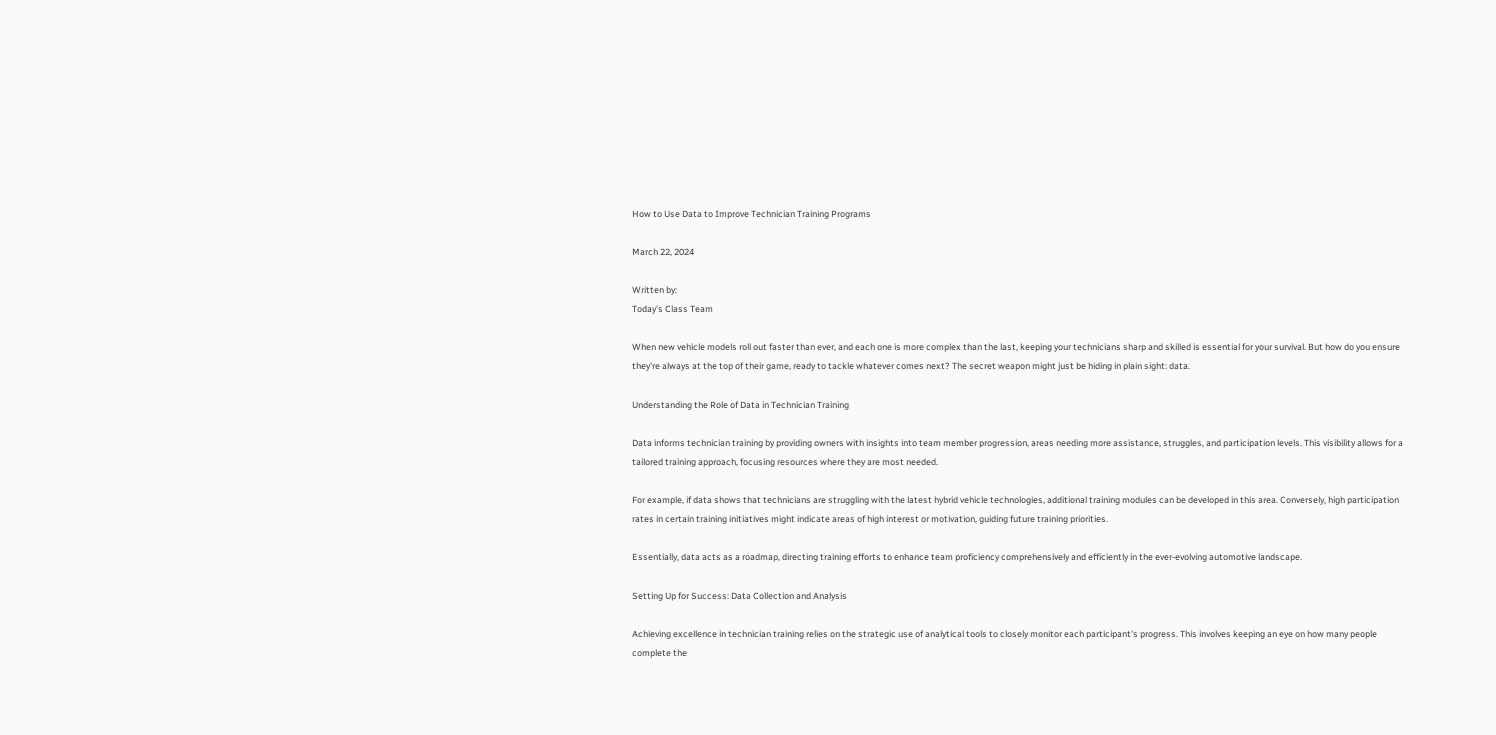How to Use Data to Improve Technician Training Programs

March 22, 2024

Written by:
Today's Class Team

When new vehicle models roll out faster than ever, and each one is more complex than the last, keeping your technicians sharp and skilled is essential for your survival. But how do you ensure they're always at the top of their game, ready to tackle whatever comes next? The secret weapon might just be hiding in plain sight: data.

Understanding the Role of Data in Technician Training

Data informs technician training by providing owners with insights into team member progression, areas needing more assistance, struggles, and participation levels. This visibility allows for a tailored training approach, focusing resources where they are most needed.

For example, if data shows that technicians are struggling with the latest hybrid vehicle technologies, additional training modules can be developed in this area. Conversely, high participation rates in certain training initiatives might indicate areas of high interest or motivation, guiding future training priorities.

Essentially, data acts as a roadmap, directing training efforts to enhance team proficiency comprehensively and efficiently in the ever-evolving automotive landscape.

Setting Up for Success: Data Collection and Analysis

Achieving excellence in technician training relies on the strategic use of analytical tools to closely monitor each participant's progress. This involves keeping an eye on how many people complete the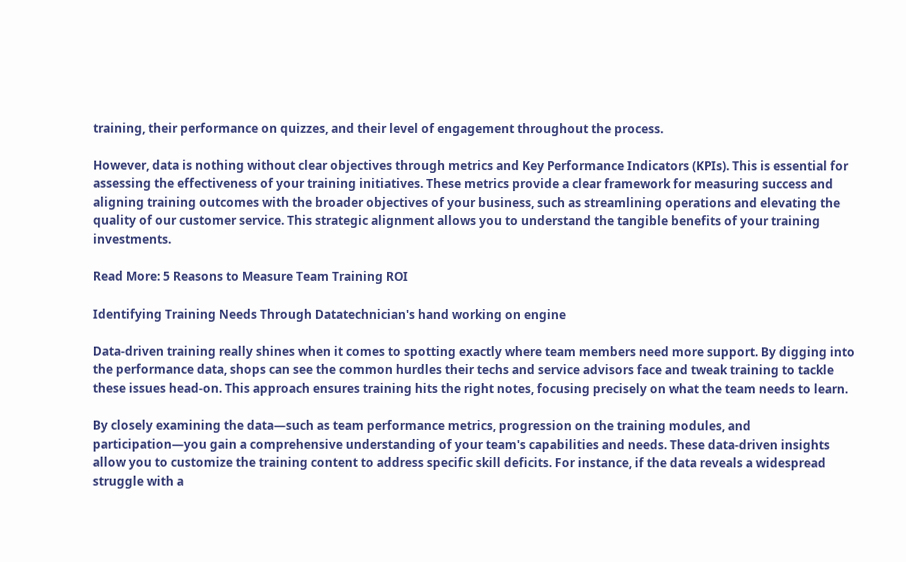training, their performance on quizzes, and their level of engagement throughout the process.

However, data is nothing without clear objectives through metrics and Key Performance Indicators (KPIs). This is essential for assessing the effectiveness of your training initiatives. These metrics provide a clear framework for measuring success and aligning training outcomes with the broader objectives of your business, such as streamlining operations and elevating the quality of our customer service. This strategic alignment allows you to understand the tangible benefits of your training investments.

Read More: 5 Reasons to Measure Team Training ROI

Identifying Training Needs Through Datatechnician's hand working on engine

Data-driven training really shines when it comes to spotting exactly where team members need more support. By digging into the performance data, shops can see the common hurdles their techs and service advisors face and tweak training to tackle these issues head-on. This approach ensures training hits the right notes, focusing precisely on what the team needs to learn.

By closely examining the data—such as team performance metrics, progression on the training modules, and participation—you gain a comprehensive understanding of your team's capabilities and needs. These data-driven insights allow you to customize the training content to address specific skill deficits. For instance, if the data reveals a widespread struggle with a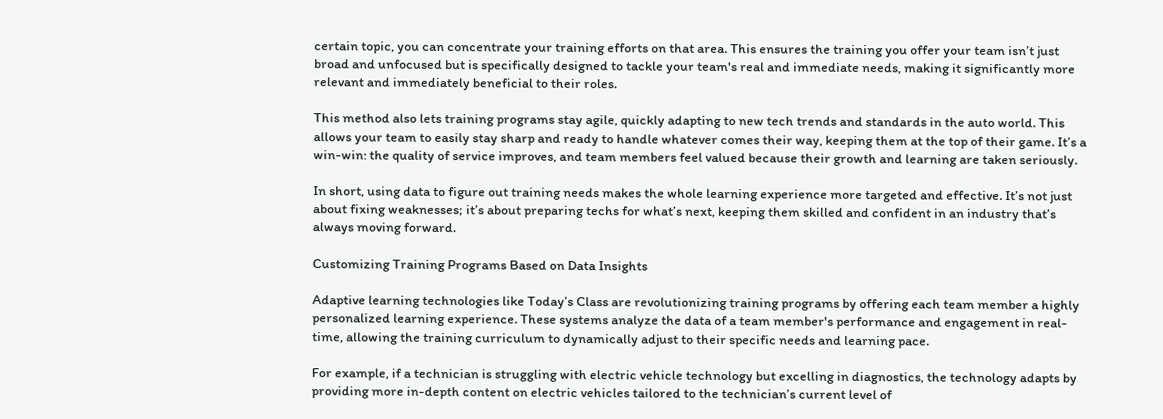certain topic, you can concentrate your training efforts on that area. This ensures the training you offer your team isn’t just broad and unfocused but is specifically designed to tackle your team's real and immediate needs, making it significantly more relevant and immediately beneficial to their roles.

This method also lets training programs stay agile, quickly adapting to new tech trends and standards in the auto world. This allows your team to easily stay sharp and ready to handle whatever comes their way, keeping them at the top of their game. It’s a win-win: the quality of service improves, and team members feel valued because their growth and learning are taken seriously.

In short, using data to figure out training needs makes the whole learning experience more targeted and effective. It’s not just about fixing weaknesses; it’s about preparing techs for what’s next, keeping them skilled and confident in an industry that’s always moving forward.

Customizing Training Programs Based on Data Insights

Adaptive learning technologies like Today’s Class are revolutionizing training programs by offering each team member a highly personalized learning experience. These systems analyze the data of a team member's performance and engagement in real-time, allowing the training curriculum to dynamically adjust to their specific needs and learning pace.

For example, if a technician is struggling with electric vehicle technology but excelling in diagnostics, the technology adapts by providing more in-depth content on electric vehicles tailored to the technician’s current level of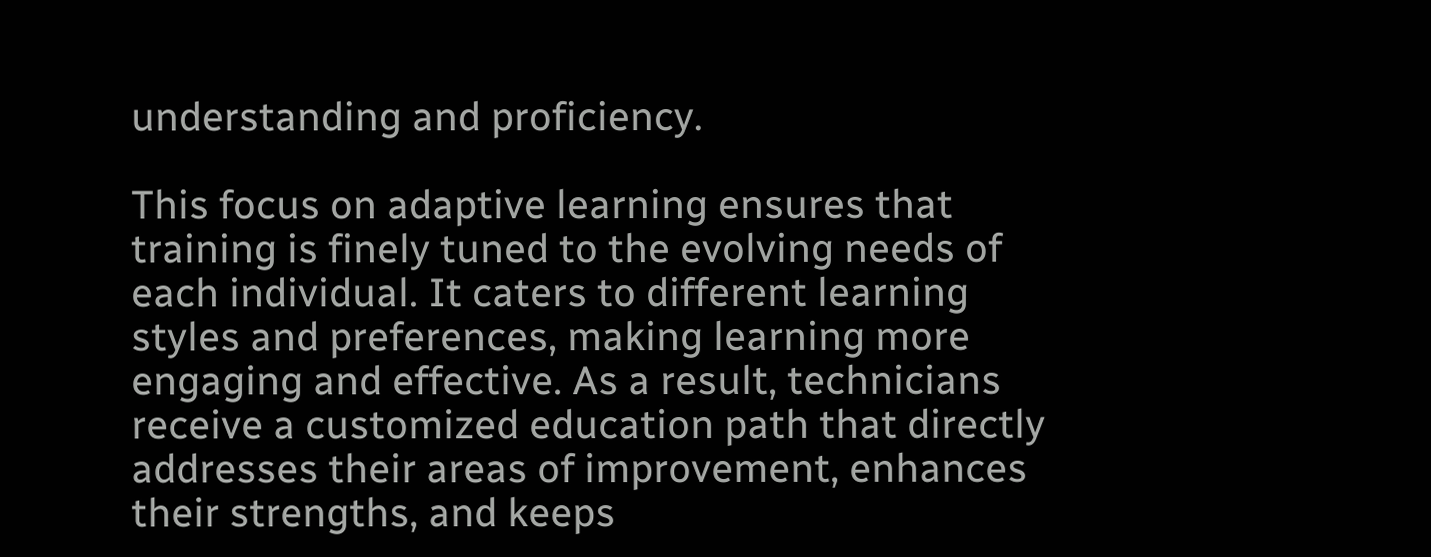understanding and proficiency.

This focus on adaptive learning ensures that training is finely tuned to the evolving needs of each individual. It caters to different learning styles and preferences, making learning more engaging and effective. As a result, technicians receive a customized education path that directly addresses their areas of improvement, enhances their strengths, and keeps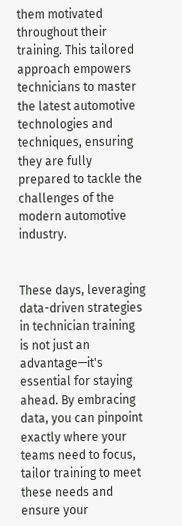them motivated throughout their training. This tailored approach empowers technicians to master the latest automotive technologies and techniques, ensuring they are fully prepared to tackle the challenges of the modern automotive industry.


These days, leveraging data-driven strategies in technician training is not just an advantage—it's essential for staying ahead. By embracing data, you can pinpoint exactly where your teams need to focus, tailor training to meet these needs and ensure your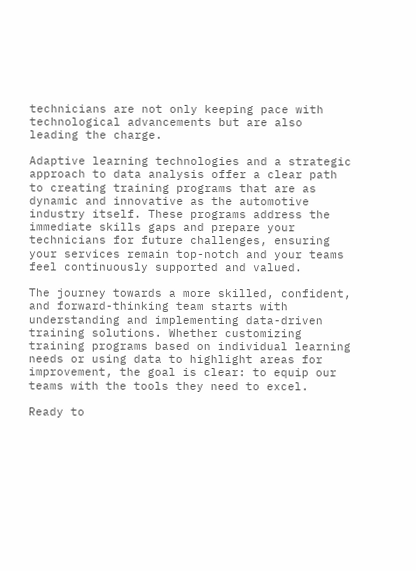technicians are not only keeping pace with technological advancements but are also leading the charge.

Adaptive learning technologies and a strategic approach to data analysis offer a clear path to creating training programs that are as dynamic and innovative as the automotive industry itself. These programs address the immediate skills gaps and prepare your technicians for future challenges, ensuring your services remain top-notch and your teams feel continuously supported and valued.

The journey towards a more skilled, confident, and forward-thinking team starts with understanding and implementing data-driven training solutions. Whether customizing training programs based on individual learning needs or using data to highlight areas for improvement, the goal is clear: to equip our teams with the tools they need to excel.

Ready to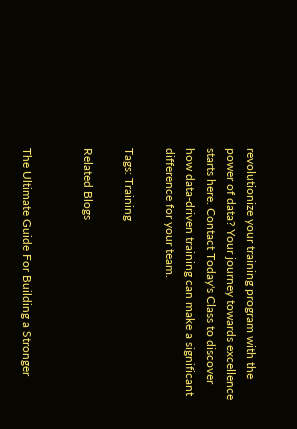revolutionize your training program with the power of data? Your journey towards excellence starts here. Contact Today's Class to discover how data-driven training can make a significant difference for your team.

Tags: Training

Related Blogs


The Ultimate Guide For Building a Stronger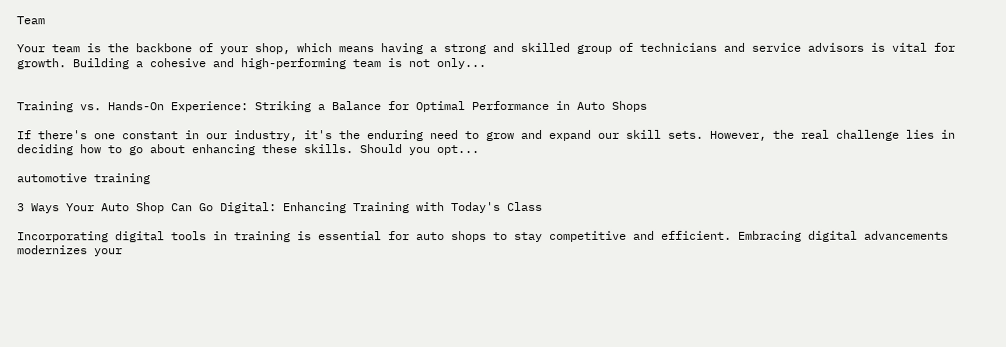Team

Your team is the backbone of your shop, which means having a strong and skilled group of technicians and service advisors is vital for growth. Building a cohesive and high-performing team is not only...


Training vs. Hands-On Experience: Striking a Balance for Optimal Performance in Auto Shops

If there's one constant in our industry, it's the enduring need to grow and expand our skill sets. However, the real challenge lies in deciding how to go about enhancing these skills. Should you opt...

automotive training

3 Ways Your Auto Shop Can Go Digital: Enhancing Training with Today's Class

Incorporating digital tools in training is essential for auto shops to stay competitive and efficient. Embracing digital advancements modernizes your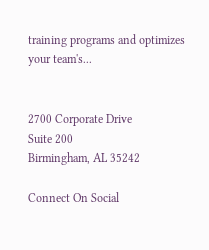training programs and optimizes your team's...


2700 Corporate Drive
Suite 200
Birmingham, AL 35242

Connect On Social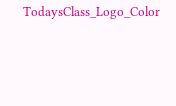TodaysClass_Logo_Color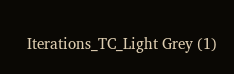Iterations_TC_Light Grey (1)